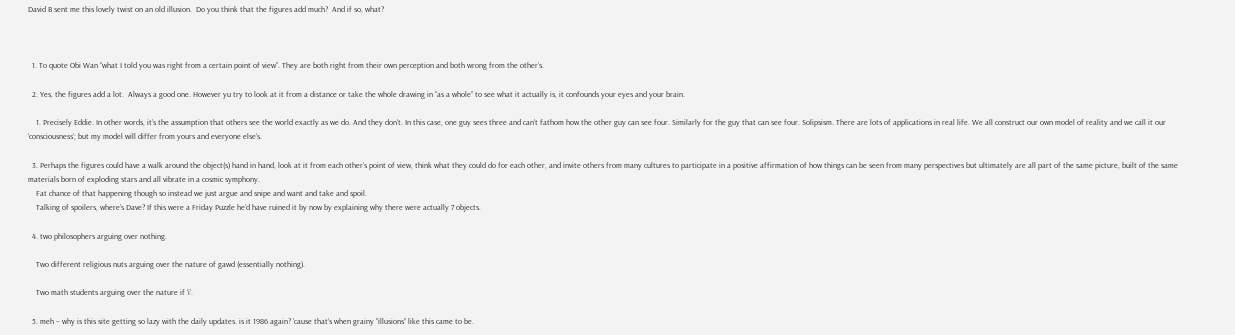David B sent me this lovely twist on an old illusion.  Do you think that the figures add much?  And if so, what?



  1. To quote Obi Wan “what I told you was right from a certain point of view”. They are both right from their own perception and both wrong from the other’s.

  2. Yes, the figures add a lot.  Always a good one. However yu try to look at it from a distance or take the whole drawing in “as a whole” to see what it actually is, it confounds your eyes and your brain.

    1. Precisely Eddie. In other words, it’s the assumption that others see the world exactly as we do. And they don’t. In this case, one guy sees three and can’t fathom how the other guy can see four. Similarly for the guy that can see four. Solipsism. There are lots of applications in real life. We all construct our own model of reality and we call it our ‘consciousness’; but my model will differ from yours and everyone else’s.

  3. Perhaps the figures could have a walk around the object(s) hand in hand, look at it from each other’s point of view, think what they could do for each other, and invite others from many cultures to participate in a positive affirmation of how things can be seen from many perspectives but ultimately are all part of the same picture, built of the same materials born of exploding stars and all vibrate in a cosmic symphony.
    Fat chance of that happening though so instead we just argue and snipe and want and take and spoil.
    Talking of spoilers, where’s Dave? If this were a Friday Puzzle he’d have ruined it by now by explaining why there were actually 7 objects.

  4. two philosophers arguing over nothing.

    Two different religious nuts arguing over the nature of gawd (essentially nothing).

    Two math students arguing over the nature if ‘i’.

  5. meh – why is this site getting so lazy with the daily updates. is it 1986 again? ’cause that’s when grainy “illusions” like this came to be.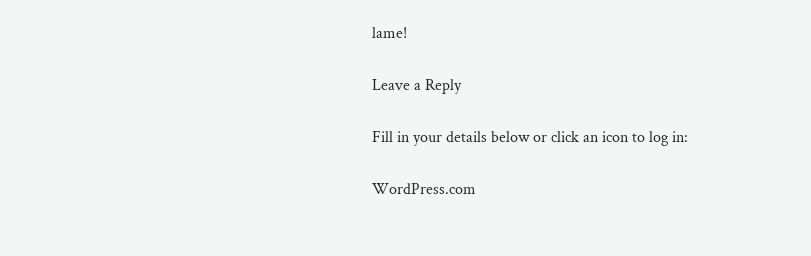lame!

Leave a Reply

Fill in your details below or click an icon to log in:

WordPress.com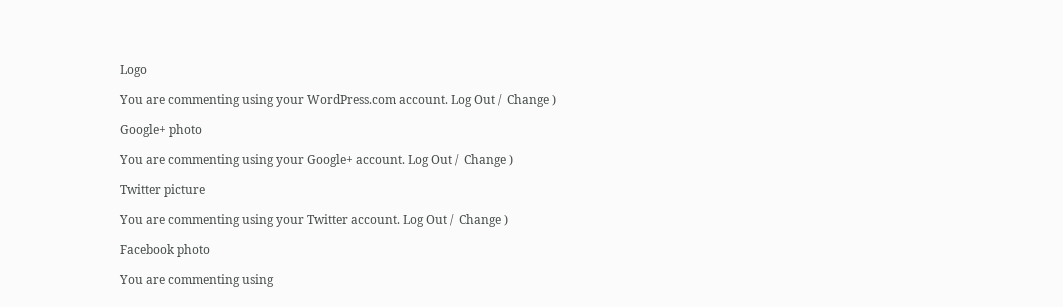Logo

You are commenting using your WordPress.com account. Log Out /  Change )

Google+ photo

You are commenting using your Google+ account. Log Out /  Change )

Twitter picture

You are commenting using your Twitter account. Log Out /  Change )

Facebook photo

You are commenting using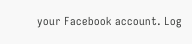your Facebook account. Log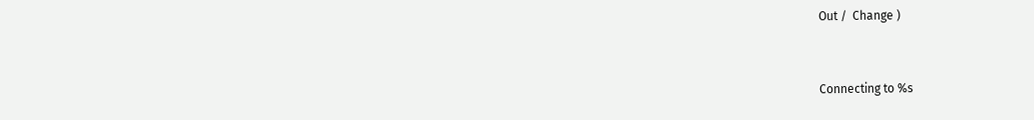Out /  Change )


Connecting to %s